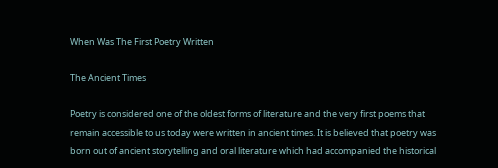When Was The First Poetry Written

The Ancient Times

Poetry is considered one of the oldest forms of literature and the very first poems that remain accessible to us today were written in ancient times. It is believed that poetry was born out of ancient storytelling and oral literature which had accompanied the historical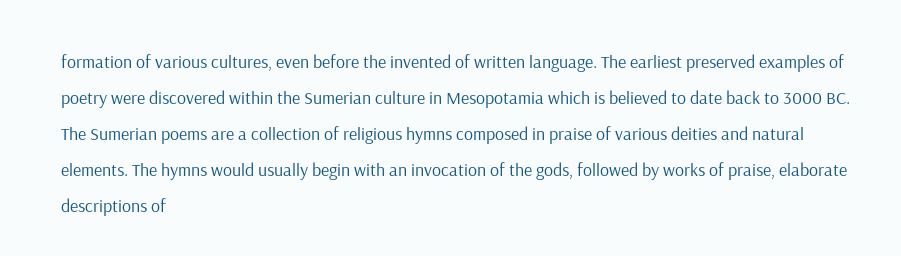formation of various cultures, even before the invented of written language. The earliest preserved examples of poetry were discovered within the Sumerian culture in Mesopotamia which is believed to date back to 3000 BC. The Sumerian poems are a collection of religious hymns composed in praise of various deities and natural elements. The hymns would usually begin with an invocation of the gods, followed by works of praise, elaborate descriptions of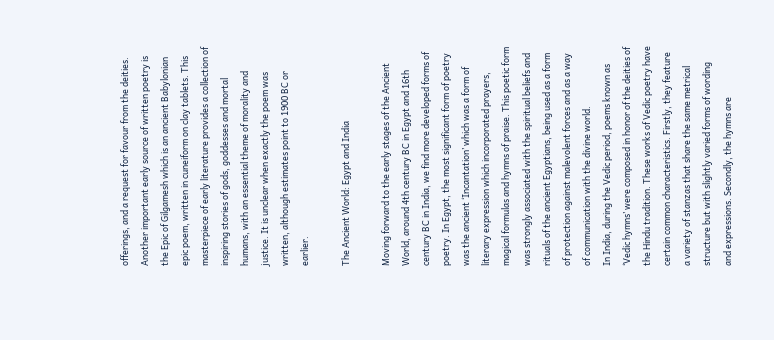offerings, and a request for favour from the deities.
Another important early source of written poetry is the Epic of Gilgamesh which is an ancient Babylonian epic poem, written in cuneiform on clay tablets. This masterpiece of early literature provides a collection of inspiring stories of gods, goddesses and mortal humans, with an essential theme of morality and justice. It is unclear when exactly the poem was written, although estimates point to 1900 BC or earlier.

The Ancient World: Egypt and India

Moving forward to the early stages of the Ancient World, around 4th century BC in Egypt and 16th century BC in India, we find more developed forms of poetry. In Egypt, the most significant form of poetry was the ancient ‘Incantation’ which was a form of literary expression which incorporated prayers, magical formulas and hymns of praise. This poetic form was strongly associated with the spiritual beliefs and rituals of the ancient Egyptians, being used as a form of protection against malevolent forces and as a way of communication with the divine world.
In India, during the Vedic period, poems known as ‘Vedic hymns’ were composed in honor of the deities of the Hindu tradition. These works of Vedic poetry have certain common characteristics. Firstly, they feature a variety of stanzas that share the same metrical structure but with slightly varied forms of wording and expressions. Secondly, the hymns are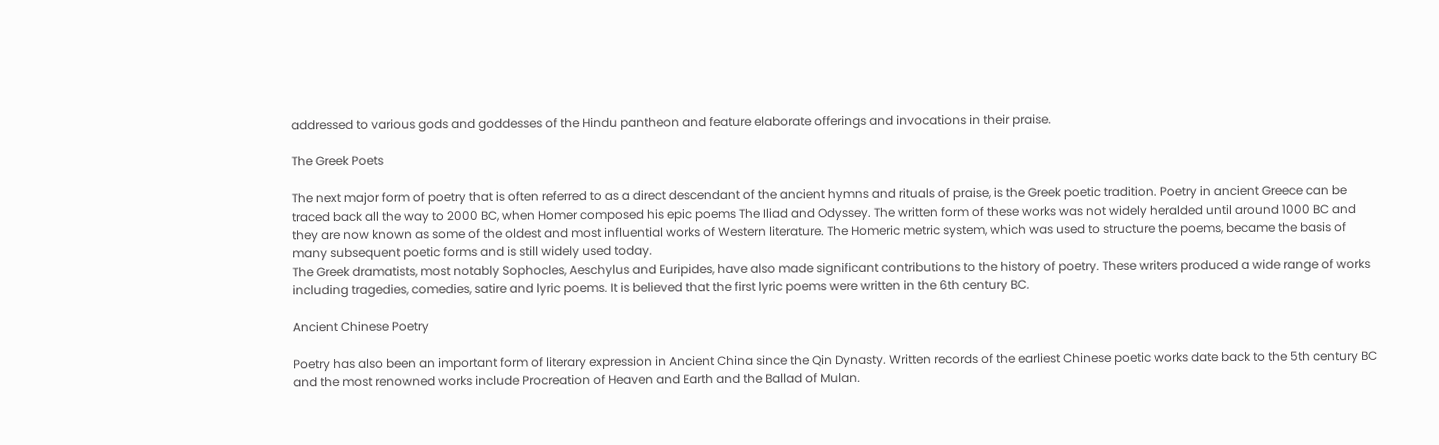addressed to various gods and goddesses of the Hindu pantheon and feature elaborate offerings and invocations in their praise.

The Greek Poets

The next major form of poetry that is often referred to as a direct descendant of the ancient hymns and rituals of praise, is the Greek poetic tradition. Poetry in ancient Greece can be traced back all the way to 2000 BC, when Homer composed his epic poems The Iliad and Odyssey. The written form of these works was not widely heralded until around 1000 BC and they are now known as some of the oldest and most influential works of Western literature. The Homeric metric system, which was used to structure the poems, became the basis of many subsequent poetic forms and is still widely used today.
The Greek dramatists, most notably Sophocles, Aeschylus and Euripides, have also made significant contributions to the history of poetry. These writers produced a wide range of works including tragedies, comedies, satire and lyric poems. It is believed that the first lyric poems were written in the 6th century BC.

Ancient Chinese Poetry

Poetry has also been an important form of literary expression in Ancient China since the Qin Dynasty. Written records of the earliest Chinese poetic works date back to the 5th century BC and the most renowned works include Procreation of Heaven and Earth and the Ballad of Mulan.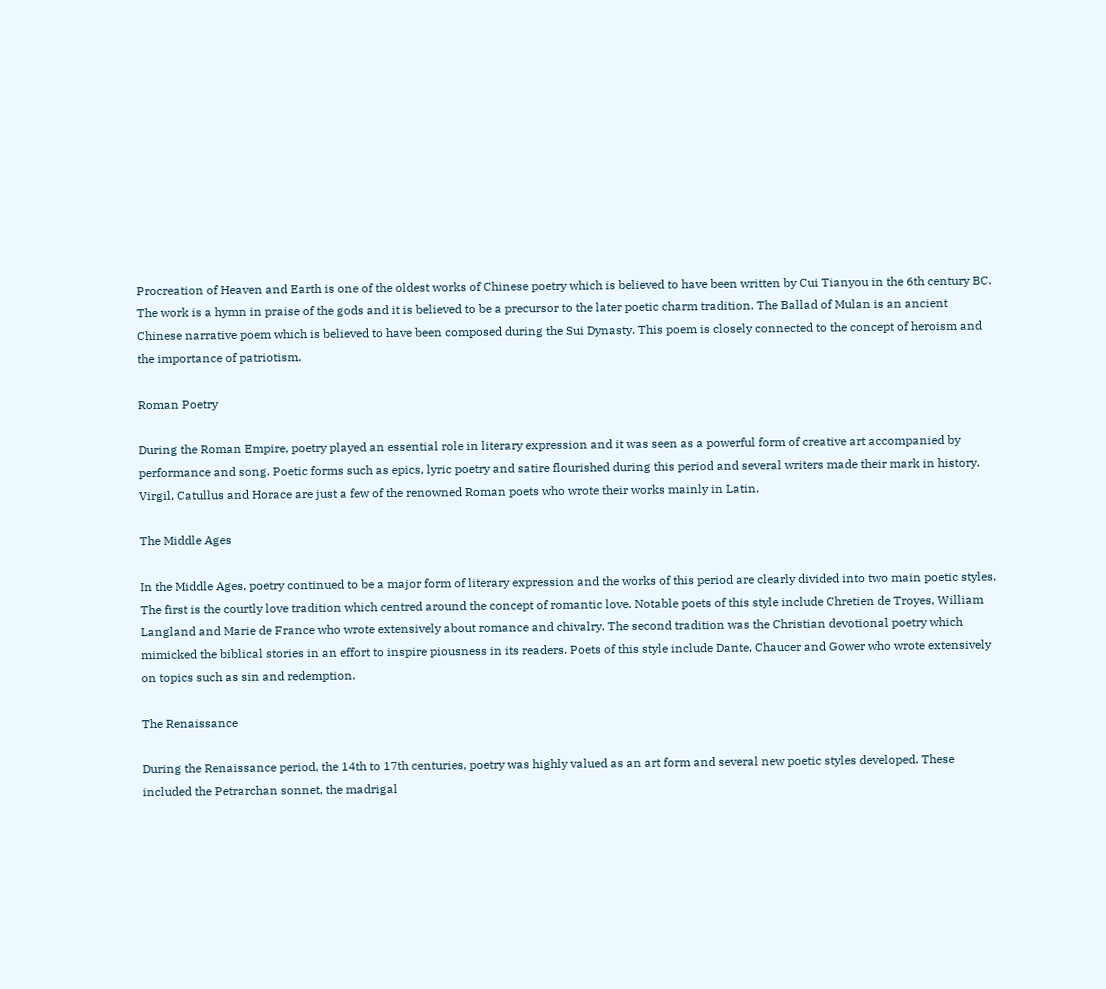Procreation of Heaven and Earth is one of the oldest works of Chinese poetry which is believed to have been written by Cui Tianyou in the 6th century BC. The work is a hymn in praise of the gods and it is believed to be a precursor to the later poetic charm tradition. The Ballad of Mulan is an ancient Chinese narrative poem which is believed to have been composed during the Sui Dynasty. This poem is closely connected to the concept of heroism and the importance of patriotism.

Roman Poetry

During the Roman Empire, poetry played an essential role in literary expression and it was seen as a powerful form of creative art accompanied by performance and song. Poetic forms such as epics, lyric poetry and satire flourished during this period and several writers made their mark in history. Virgil, Catullus and Horace are just a few of the renowned Roman poets who wrote their works mainly in Latin.

The Middle Ages

In the Middle Ages, poetry continued to be a major form of literary expression and the works of this period are clearly divided into two main poetic styles. The first is the courtly love tradition which centred around the concept of romantic love. Notable poets of this style include Chretien de Troyes, William Langland and Marie de France who wrote extensively about romance and chivalry. The second tradition was the Christian devotional poetry which mimicked the biblical stories in an effort to inspire piousness in its readers. Poets of this style include Dante, Chaucer and Gower who wrote extensively on topics such as sin and redemption.

The Renaissance

During the Renaissance period, the 14th to 17th centuries, poetry was highly valued as an art form and several new poetic styles developed. These included the Petrarchan sonnet, the madrigal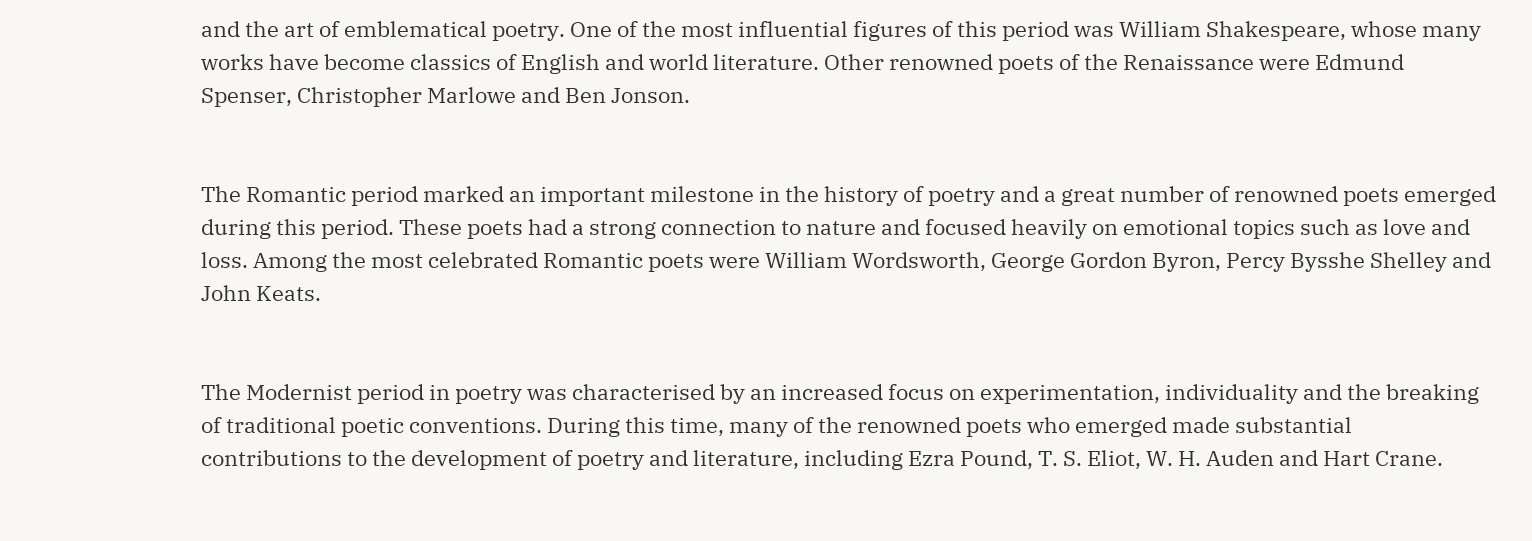and the art of emblematical poetry. One of the most influential figures of this period was William Shakespeare, whose many works have become classics of English and world literature. Other renowned poets of the Renaissance were Edmund Spenser, Christopher Marlowe and Ben Jonson.


The Romantic period marked an important milestone in the history of poetry and a great number of renowned poets emerged during this period. These poets had a strong connection to nature and focused heavily on emotional topics such as love and loss. Among the most celebrated Romantic poets were William Wordsworth, George Gordon Byron, Percy Bysshe Shelley and John Keats.


The Modernist period in poetry was characterised by an increased focus on experimentation, individuality and the breaking of traditional poetic conventions. During this time, many of the renowned poets who emerged made substantial contributions to the development of poetry and literature, including Ezra Pound, T. S. Eliot, W. H. Auden and Hart Crane.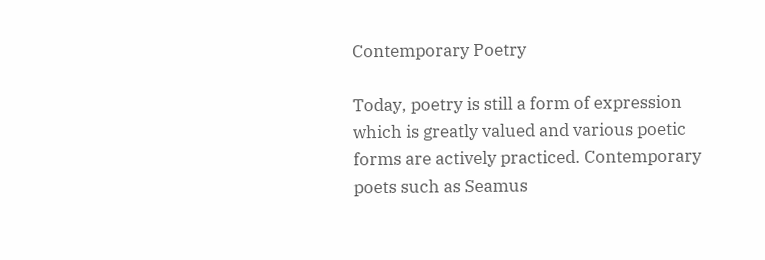Contemporary Poetry

Today, poetry is still a form of expression which is greatly valued and various poetic forms are actively practiced. Contemporary poets such as Seamus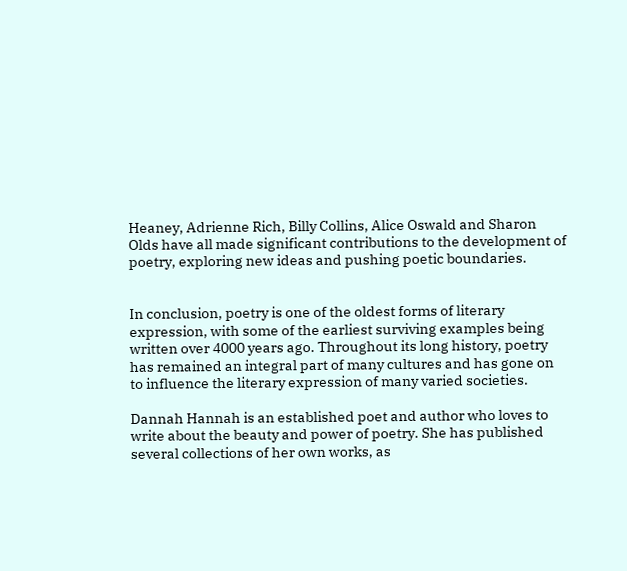Heaney, Adrienne Rich, Billy Collins, Alice Oswald and Sharon Olds have all made significant contributions to the development of poetry, exploring new ideas and pushing poetic boundaries.


In conclusion, poetry is one of the oldest forms of literary expression, with some of the earliest surviving examples being written over 4000 years ago. Throughout its long history, poetry has remained an integral part of many cultures and has gone on to influence the literary expression of many varied societies.

Dannah Hannah is an established poet and author who loves to write about the beauty and power of poetry. She has published several collections of her own works, as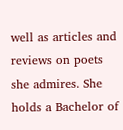well as articles and reviews on poets she admires. She holds a Bachelor of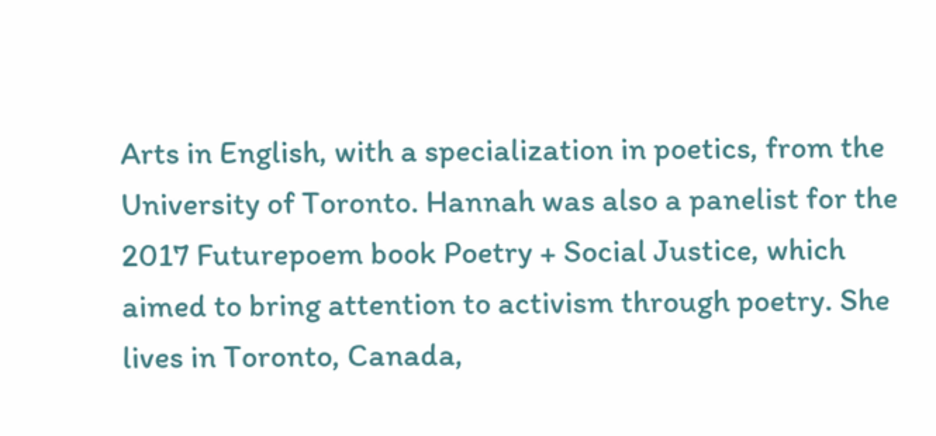Arts in English, with a specialization in poetics, from the University of Toronto. Hannah was also a panelist for the 2017 Futurepoem book Poetry + Social Justice, which aimed to bring attention to activism through poetry. She lives in Toronto, Canada,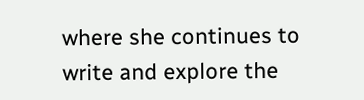where she continues to write and explore the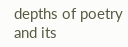depths of poetry and its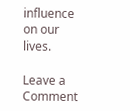influence on our lives.

Leave a Comment